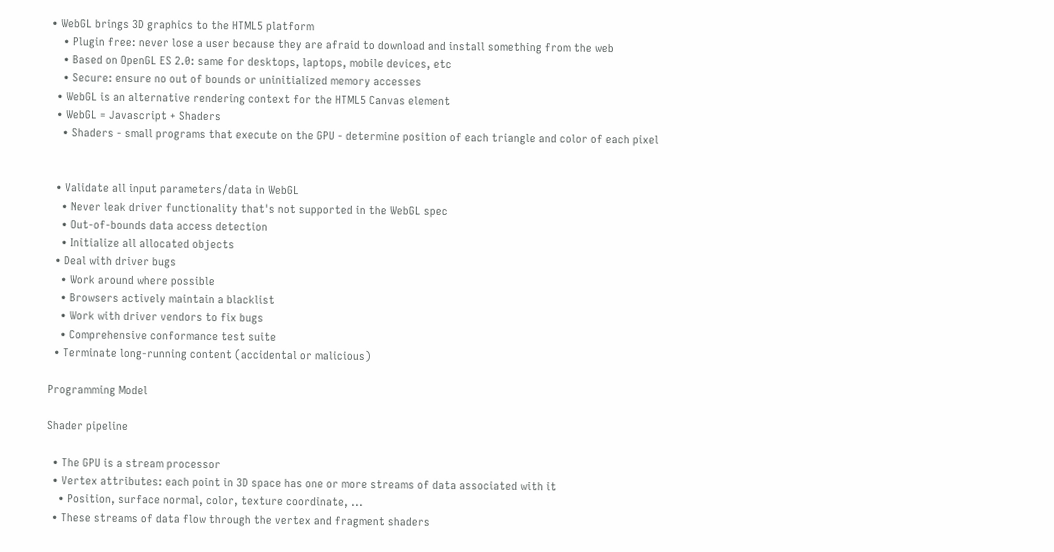• WebGL brings 3D graphics to the HTML5 platform
    • Plugin free: never lose a user because they are afraid to download and install something from the web
    • Based on OpenGL ES 2.0: same for desktops, laptops, mobile devices, etc
    • Secure: ensure no out of bounds or uninitialized memory accesses
  • WebGL is an alternative rendering context for the HTML5 Canvas element
  • WebGL = Javascript + Shaders
    • Shaders - small programs that execute on the GPU - determine position of each triangle and color of each pixel


  • Validate all input parameters/data in WebGL
    • Never leak driver functionality that's not supported in the WebGL spec
    • Out-of-bounds data access detection
    • Initialize all allocated objects
  • Deal with driver bugs
    • Work around where possible
    • Browsers actively maintain a blacklist
    • Work with driver vendors to fix bugs
    • Comprehensive conformance test suite
  • Terminate long-running content (accidental or malicious)

Programming Model

Shader pipeline

  • The GPU is a stream processor
  • Vertex attributes: each point in 3D space has one or more streams of data associated with it
    • Position, surface normal, color, texture coordinate, ...
  • These streams of data flow through the vertex and fragment shaders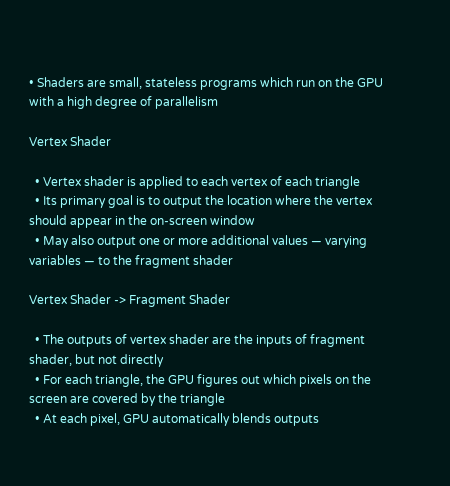• Shaders are small, stateless programs which run on the GPU with a high degree of parallelism

Vertex Shader

  • Vertex shader is applied to each vertex of each triangle
  • Its primary goal is to output the location where the vertex should appear in the on-screen window
  • May also output one or more additional values — varying variables — to the fragment shader

Vertex Shader -> Fragment Shader

  • The outputs of vertex shader are the inputs of fragment shader, but not directly
  • For each triangle, the GPU figures out which pixels on the screen are covered by the triangle
  • At each pixel, GPU automatically blends outputs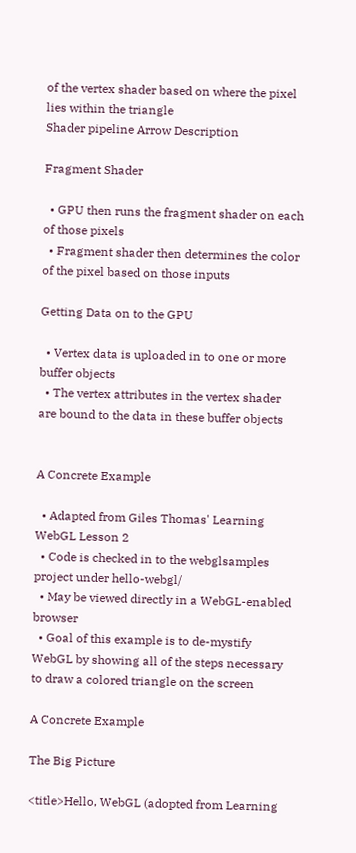of the vertex shader based on where the pixel lies within the triangle
Shader pipeline Arrow Description

Fragment Shader

  • GPU then runs the fragment shader on each of those pixels
  • Fragment shader then determines the color of the pixel based on those inputs

Getting Data on to the GPU

  • Vertex data is uploaded in to one or more buffer objects
  • The vertex attributes in the vertex shader are bound to the data in these buffer objects


A Concrete Example

  • Adapted from Giles Thomas' Learning WebGL Lesson 2
  • Code is checked in to the webglsamples project under hello-webgl/
  • May be viewed directly in a WebGL-enabled browser
  • Goal of this example is to de-mystify WebGL by showing all of the steps necessary to draw a colored triangle on the screen

A Concrete Example

The Big Picture

<title>Hello, WebGL (adopted from Learning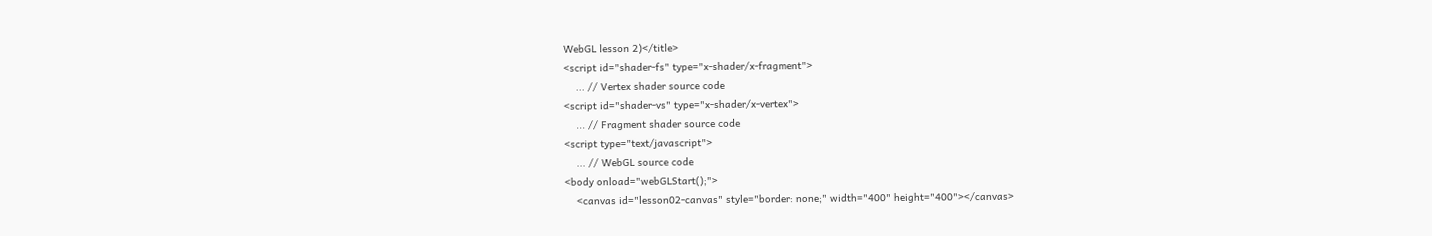WebGL lesson 2)</title>
<script id="shader-fs" type="x-shader/x-fragment">
    ... // Vertex shader source code
<script id="shader-vs" type="x-shader/x-vertex">
    ... // Fragment shader source code
<script type="text/javascript">
    ... // WebGL source code
<body onload="webGLStart();">
    <canvas id="lesson02-canvas" style="border: none;" width="400" height="400"></canvas>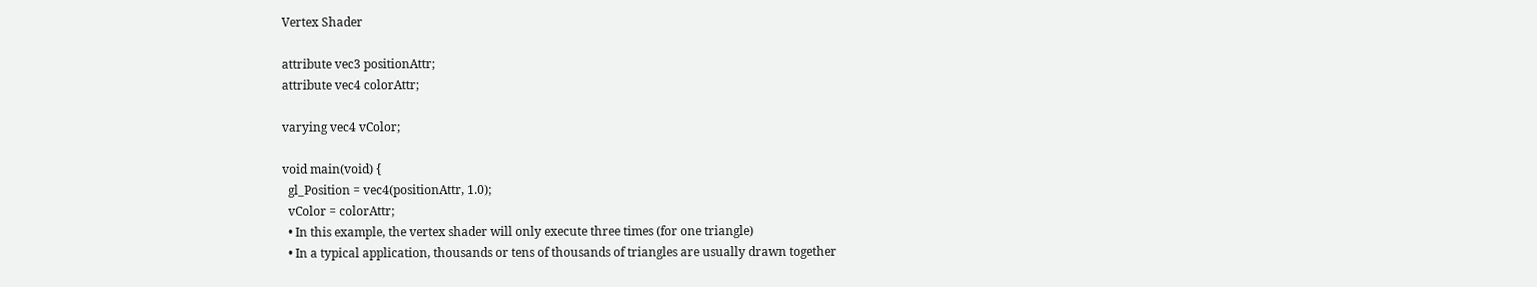Vertex Shader

attribute vec3 positionAttr;
attribute vec4 colorAttr;

varying vec4 vColor;

void main(void) {
  gl_Position = vec4(positionAttr, 1.0);
  vColor = colorAttr;
  • In this example, the vertex shader will only execute three times (for one triangle)
  • In a typical application, thousands or tens of thousands of triangles are usually drawn together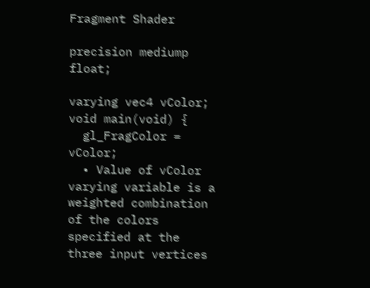Fragment Shader

precision mediump float;

varying vec4 vColor;
void main(void) {
  gl_FragColor = vColor;
  • Value of vColor varying variable is a weighted combination of the colors specified at the three input vertices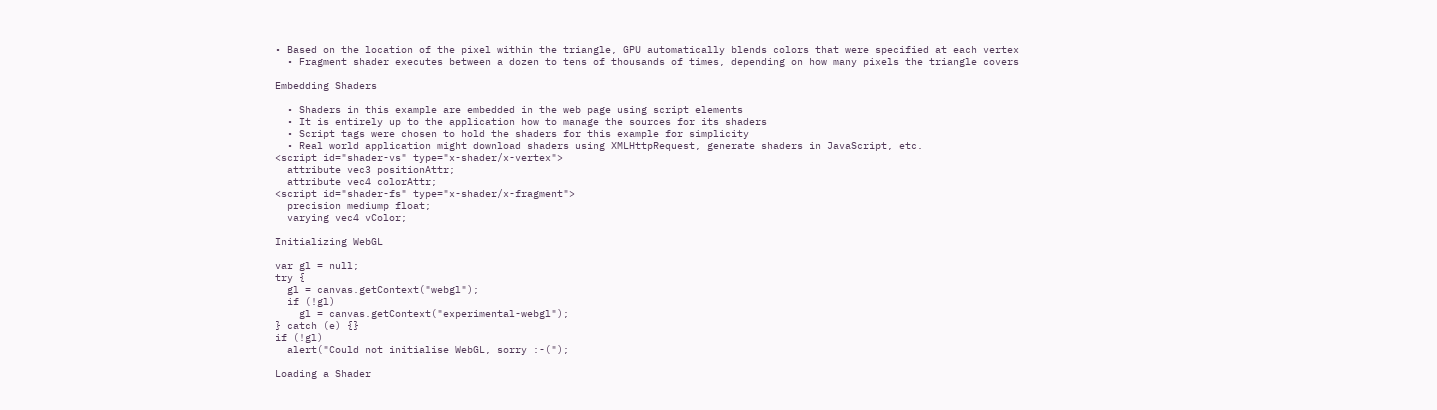• Based on the location of the pixel within the triangle, GPU automatically blends colors that were specified at each vertex
  • Fragment shader executes between a dozen to tens of thousands of times, depending on how many pixels the triangle covers

Embedding Shaders

  • Shaders in this example are embedded in the web page using script elements
  • It is entirely up to the application how to manage the sources for its shaders
  • Script tags were chosen to hold the shaders for this example for simplicity
  • Real world application might download shaders using XMLHttpRequest, generate shaders in JavaScript, etc.
<script id="shader-vs" type="x-shader/x-vertex">
  attribute vec3 positionAttr;
  attribute vec4 colorAttr;
<script id="shader-fs" type="x-shader/x-fragment">
  precision mediump float;
  varying vec4 vColor;

Initializing WebGL

var gl = null;
try {
  gl = canvas.getContext("webgl");
  if (!gl)
    gl = canvas.getContext("experimental-webgl");
} catch (e) {}
if (!gl)
  alert("Could not initialise WebGL, sorry :-(");

Loading a Shader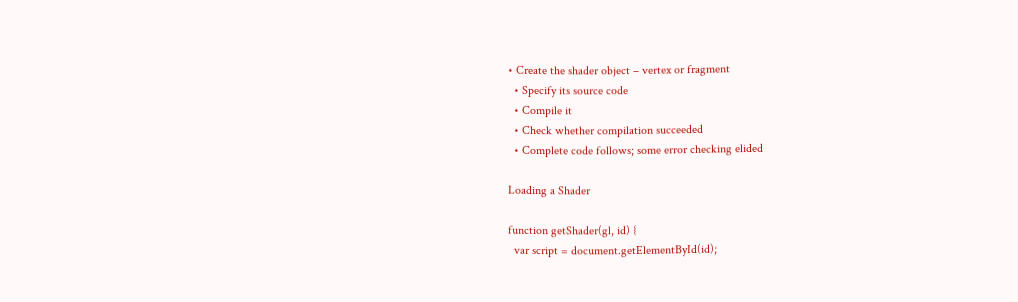• Create the shader object – vertex or fragment
  • Specify its source code
  • Compile it
  • Check whether compilation succeeded
  • Complete code follows; some error checking elided

Loading a Shader

function getShader(gl, id) {
  var script = document.getElementById(id);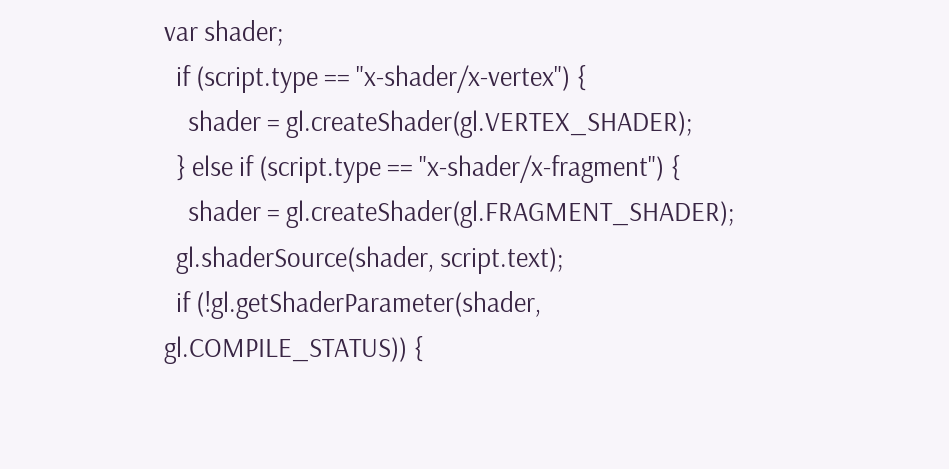var shader;
  if (script.type == "x-shader/x-vertex") {
    shader = gl.createShader(gl.VERTEX_SHADER);
  } else if (script.type == "x-shader/x-fragment") {
    shader = gl.createShader(gl.FRAGMENT_SHADER);
  gl.shaderSource(shader, script.text);
  if (!gl.getShaderParameter(shader, gl.COMPILE_STATUS)) {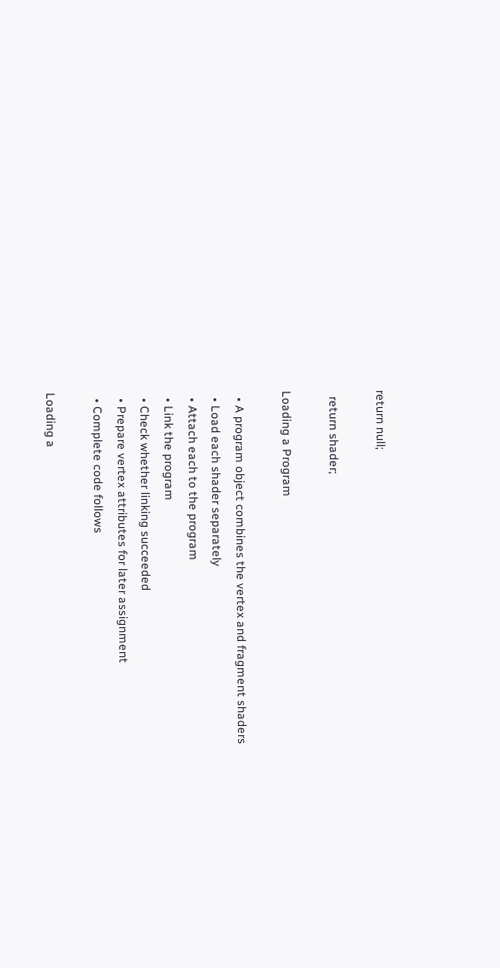return null;

  return shader;

Loading a Program

  • A program object combines the vertex and fragment shaders
  • Load each shader separately
  • Attach each to the program
  • Link the program
  • Check whether linking succeeded
  • Prepare vertex attributes for later assignment
  • Complete code follows

Loading a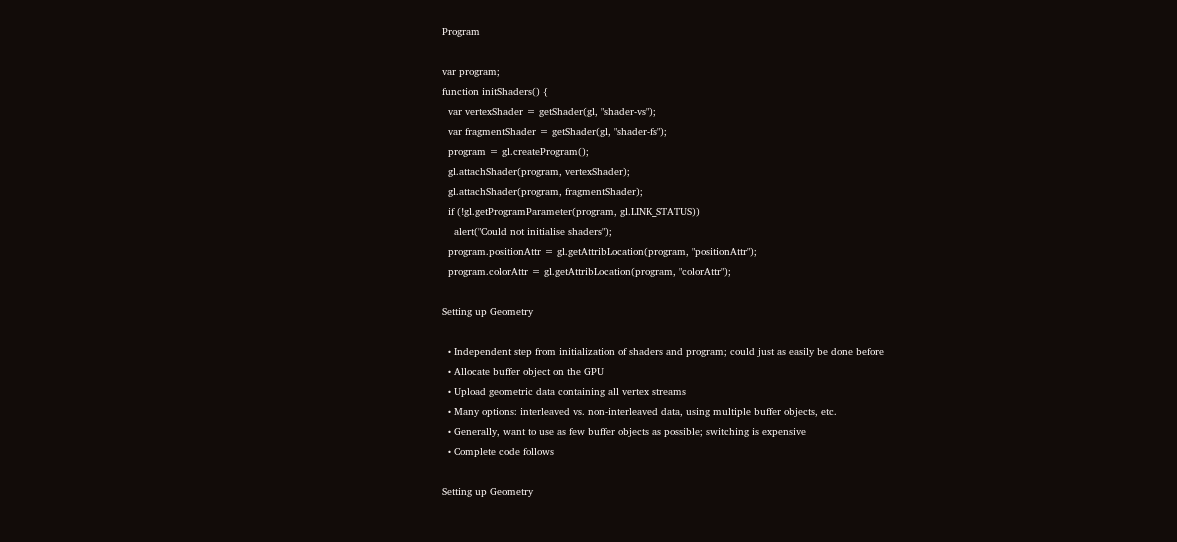Program

var program;
function initShaders() {
  var vertexShader = getShader(gl, "shader-vs");
  var fragmentShader = getShader(gl, "shader-fs");
  program = gl.createProgram();
  gl.attachShader(program, vertexShader);
  gl.attachShader(program, fragmentShader);
  if (!gl.getProgramParameter(program, gl.LINK_STATUS))
    alert("Could not initialise shaders");
  program.positionAttr = gl.getAttribLocation(program, "positionAttr");
  program.colorAttr = gl.getAttribLocation(program, "colorAttr");

Setting up Geometry

  • Independent step from initialization of shaders and program; could just as easily be done before
  • Allocate buffer object on the GPU
  • Upload geometric data containing all vertex streams
  • Many options: interleaved vs. non-interleaved data, using multiple buffer objects, etc.
  • Generally, want to use as few buffer objects as possible; switching is expensive
  • Complete code follows

Setting up Geometry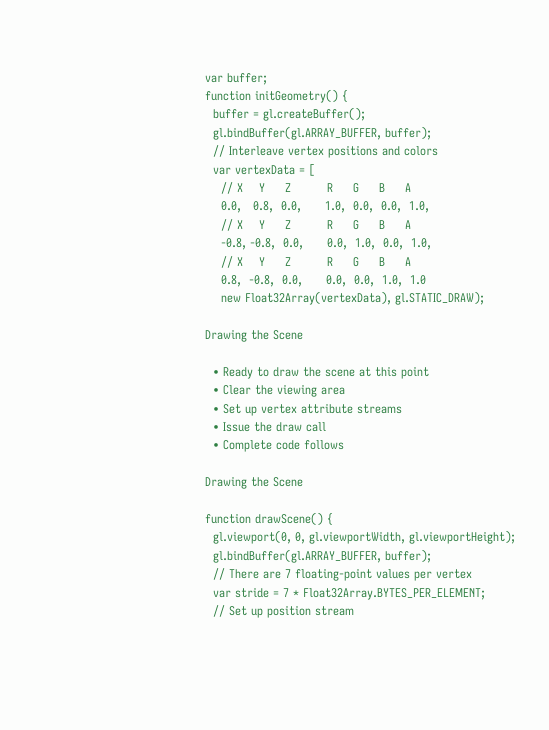var buffer;
function initGeometry() {
  buffer = gl.createBuffer();
  gl.bindBuffer(gl.ARRAY_BUFFER, buffer);
  // Interleave vertex positions and colors
  var vertexData = [
    // X    Y     Z         R     G     B     A
    0.0,   0.8,  0.0,      1.0,  0.0,  0.0,  1.0,
    // X    Y     Z         R     G     B     A
    -0.8, -0.8,  0.0,      0.0,  1.0,  0.0,  1.0,
    // X    Y     Z         R     G     B     A
    0.8,  -0.8,  0.0,      0.0,  0.0,  1.0,  1.0
    new Float32Array(vertexData), gl.STATIC_DRAW);

Drawing the Scene

  • Ready to draw the scene at this point
  • Clear the viewing area
  • Set up vertex attribute streams
  • Issue the draw call
  • Complete code follows

Drawing the Scene

function drawScene() {
  gl.viewport(0, 0, gl.viewportWidth, gl.viewportHeight);
  gl.bindBuffer(gl.ARRAY_BUFFER, buffer);
  // There are 7 floating-point values per vertex
  var stride = 7 * Float32Array.BYTES_PER_ELEMENT;
  // Set up position stream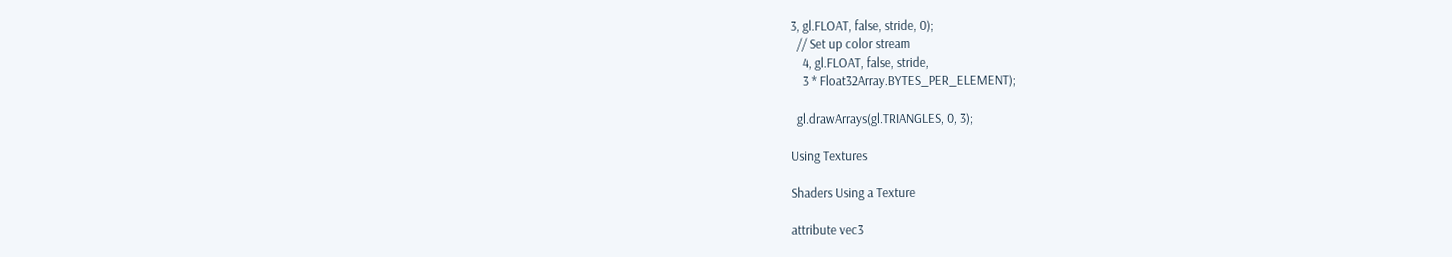3, gl.FLOAT, false, stride, 0);
  // Set up color stream
    4, gl.FLOAT, false, stride,
    3 * Float32Array.BYTES_PER_ELEMENT);

  gl.drawArrays(gl.TRIANGLES, 0, 3);

Using Textures

Shaders Using a Texture

attribute vec3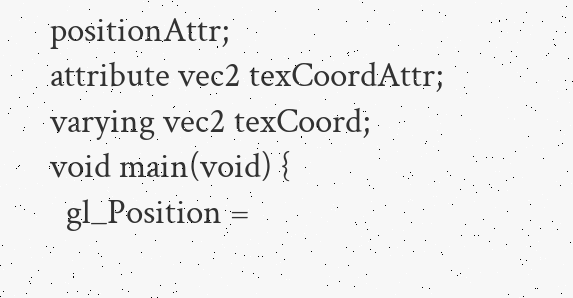positionAttr;
attribute vec2 texCoordAttr;
varying vec2 texCoord;
void main(void) {
  gl_Position =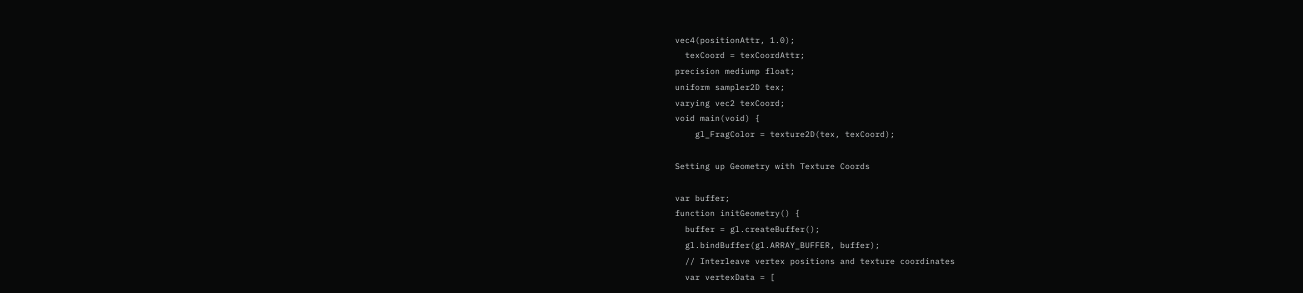vec4(positionAttr, 1.0);
  texCoord = texCoordAttr;
precision mediump float;
uniform sampler2D tex;
varying vec2 texCoord;
void main(void) {
    gl_FragColor = texture2D(tex, texCoord);

Setting up Geometry with Texture Coords

var buffer;
function initGeometry() {
  buffer = gl.createBuffer();
  gl.bindBuffer(gl.ARRAY_BUFFER, buffer);
  // Interleave vertex positions and texture coordinates
  var vertexData = [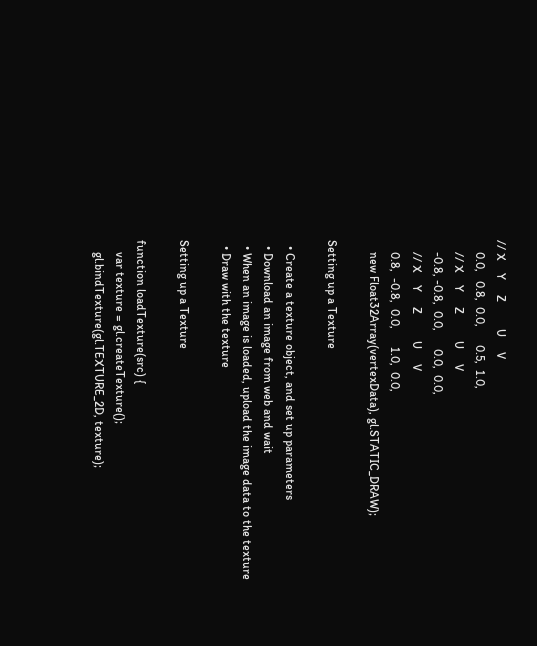// X    Y     Z         U     V
    0.0,   0.8,  0.0,      0.5,  1.0,
    // X    Y     Z         U     V
    -0.8, -0.8,  0.0,      0.0,  0.0,
    // X    Y     Z         U     V
    0.8,  -0.8,  0.0,      1.0,  0.0,
    new Float32Array(vertexData), gl.STATIC_DRAW);

Setting up a Texture

  • Create a texture object, and set up parameters
  • Download an image from web and wait
  • When an image is loaded, upload the image data to the texture
  • Draw with the texture

Setting up a Texture

function loadTexture(src) {
    var texture = gl.createTexture();
    gl.bindTexture(gl.TEXTURE_2D, texture);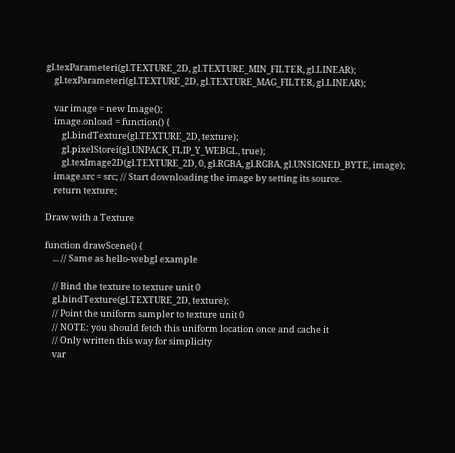gl.texParameteri(gl.TEXTURE_2D, gl.TEXTURE_MIN_FILTER, gl.LINEAR);
    gl.texParameteri(gl.TEXTURE_2D, gl.TEXTURE_MAG_FILTER, gl.LINEAR);

    var image = new Image();
    image.onload = function() {
        gl.bindTexture(gl.TEXTURE_2D, texture);
        gl.pixelStorei(gl.UNPACK_FLIP_Y_WEBGL, true);
        gl.texImage2D(gl.TEXTURE_2D, 0, gl.RGBA, gl.RGBA, gl.UNSIGNED_BYTE, image);
    image.src = src; // Start downloading the image by setting its source.
    return texture;

Draw with a Texture

function drawScene() {
    ... // Same as hello-webgl example

    // Bind the texture to texture unit 0
    gl.bindTexture(gl.TEXTURE_2D, texture);
    // Point the uniform sampler to texture unit 0
    // NOTE: you should fetch this uniform location once and cache it
    // Only written this way for simplicity
    var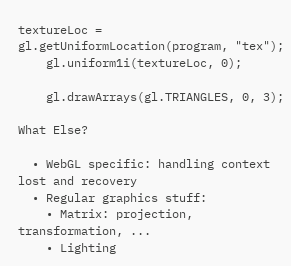textureLoc = gl.getUniformLocation(program, "tex");
    gl.uniform1i(textureLoc, 0);

    gl.drawArrays(gl.TRIANGLES, 0, 3);

What Else?

  • WebGL specific: handling context lost and recovery
  • Regular graphics stuff:
    • Matrix: projection, transformation, ...
    • Lighting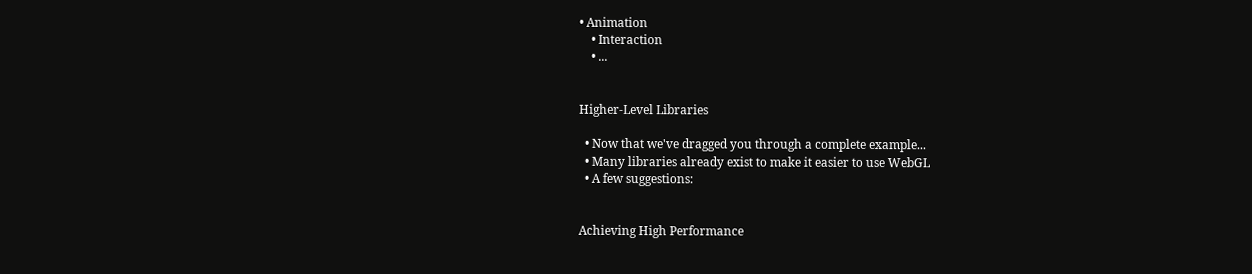• Animation
    • Interaction
    • ...


Higher-Level Libraries

  • Now that we've dragged you through a complete example...
  • Many libraries already exist to make it easier to use WebGL
  • A few suggestions:


Achieving High Performance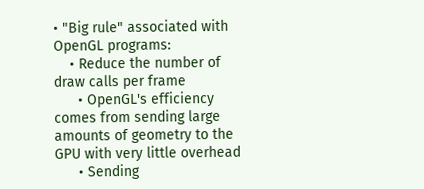• "Big rule" associated with OpenGL programs:
    • Reduce the number of draw calls per frame
      • OpenGL's efficiency comes from sending large amounts of geometry to the GPU with very little overhead
      • Sending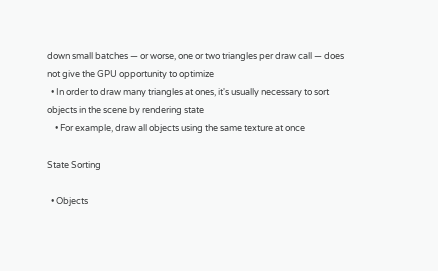down small batches — or worse, one or two triangles per draw call — does not give the GPU opportunity to optimize
  • In order to draw many triangles at ones, it's usually necessary to sort objects in the scene by rendering state
    • For example, draw all objects using the same texture at once

State Sorting

  • Objects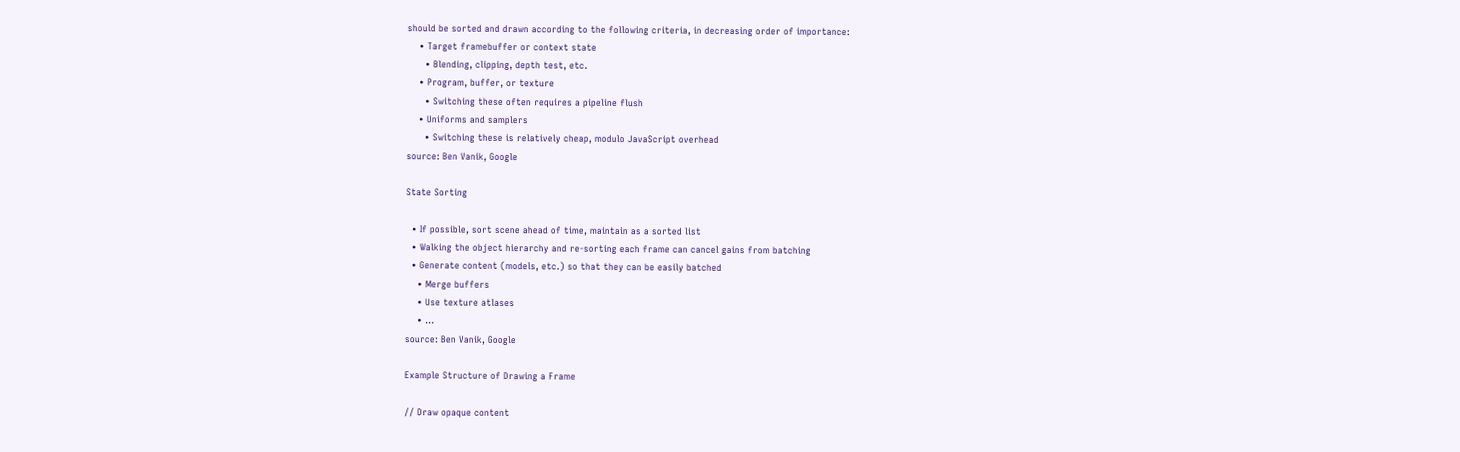should be sorted and drawn according to the following criteria, in decreasing order of importance:
    • Target framebuffer or context state
      • Blending, clipping, depth test, etc.
    • Program, buffer, or texture
      • Switching these often requires a pipeline flush
    • Uniforms and samplers
      • Switching these is relatively cheap, modulo JavaScript overhead
source: Ben Vanik, Google

State Sorting

  • If possible, sort scene ahead of time, maintain as a sorted list
  • Walking the object hierarchy and re-sorting each frame can cancel gains from batching
  • Generate content (models, etc.) so that they can be easily batched
    • Merge buffers
    • Use texture atlases
    • ...
source: Ben Vanik, Google

Example Structure of Drawing a Frame

// Draw opaque content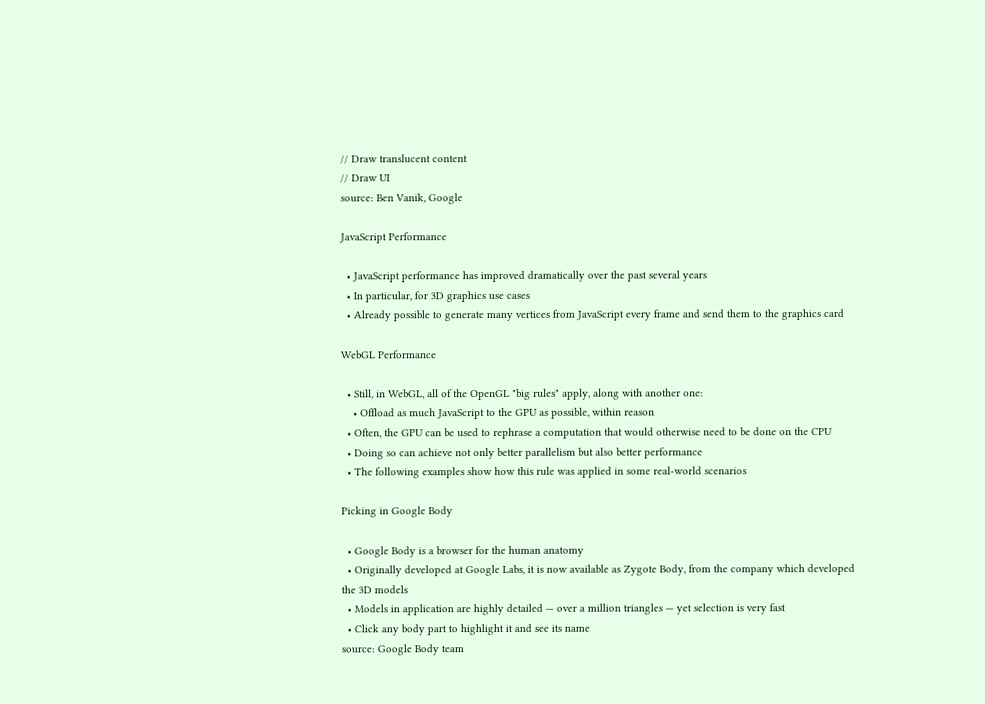// Draw translucent content
// Draw UI
source: Ben Vanik, Google

JavaScript Performance

  • JavaScript performance has improved dramatically over the past several years
  • In particular, for 3D graphics use cases
  • Already possible to generate many vertices from JavaScript every frame and send them to the graphics card

WebGL Performance

  • Still, in WebGL, all of the OpenGL "big rules" apply, along with another one:
    • Offload as much JavaScript to the GPU as possible, within reason
  • Often, the GPU can be used to rephrase a computation that would otherwise need to be done on the CPU
  • Doing so can achieve not only better parallelism but also better performance
  • The following examples show how this rule was applied in some real-world scenarios

Picking in Google Body

  • Google Body is a browser for the human anatomy
  • Originally developed at Google Labs, it is now available as Zygote Body, from the company which developed the 3D models
  • Models in application are highly detailed — over a million triangles — yet selection is very fast
  • Click any body part to highlight it and see its name
source: Google Body team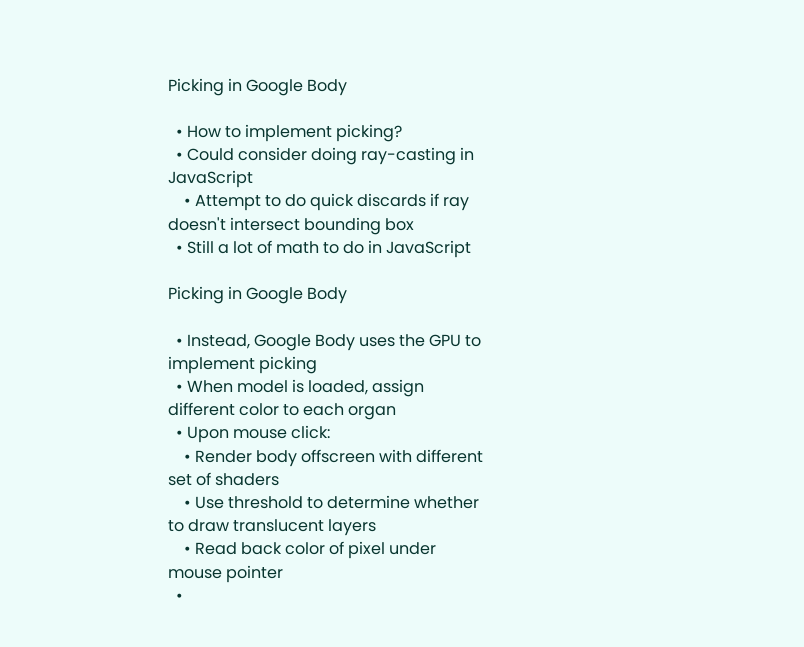Picking in Google Body

  • How to implement picking?
  • Could consider doing ray-casting in JavaScript
    • Attempt to do quick discards if ray doesn't intersect bounding box
  • Still a lot of math to do in JavaScript

Picking in Google Body

  • Instead, Google Body uses the GPU to implement picking
  • When model is loaded, assign different color to each organ
  • Upon mouse click:
    • Render body offscreen with different set of shaders
    • Use threshold to determine whether to draw translucent layers
    • Read back color of pixel under mouse pointer
  •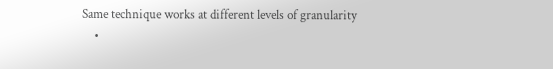Same technique works at different levels of granularity
    •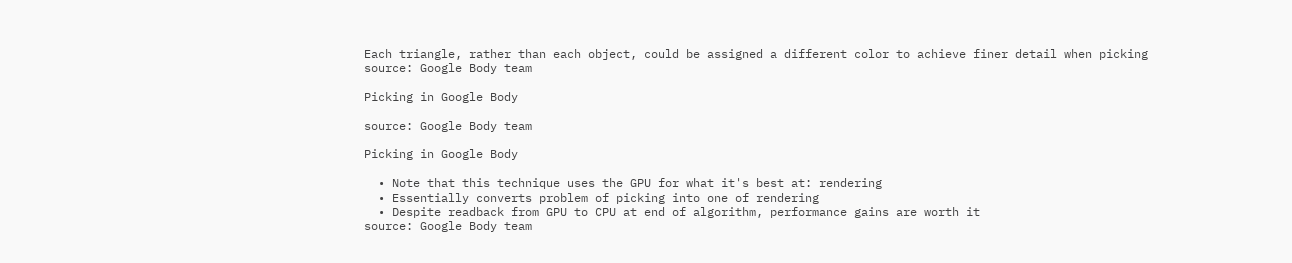Each triangle, rather than each object, could be assigned a different color to achieve finer detail when picking
source: Google Body team

Picking in Google Body

source: Google Body team

Picking in Google Body

  • Note that this technique uses the GPU for what it's best at: rendering
  • Essentially converts problem of picking into one of rendering
  • Despite readback from GPU to CPU at end of algorithm, performance gains are worth it
source: Google Body team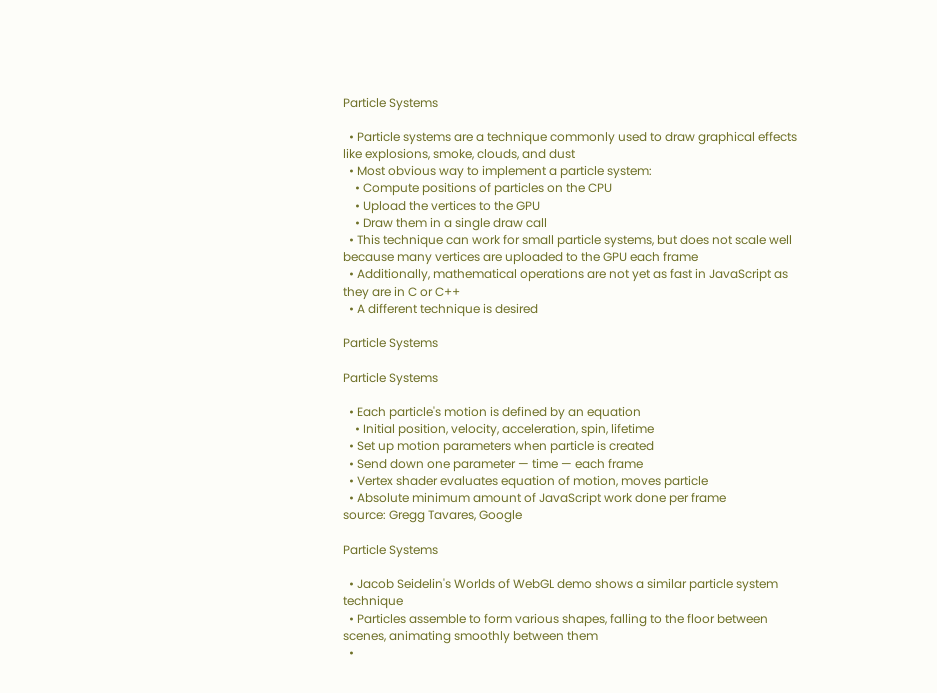Particle Systems

  • Particle systems are a technique commonly used to draw graphical effects like explosions, smoke, clouds, and dust
  • Most obvious way to implement a particle system:
    • Compute positions of particles on the CPU
    • Upload the vertices to the GPU
    • Draw them in a single draw call
  • This technique can work for small particle systems, but does not scale well because many vertices are uploaded to the GPU each frame
  • Additionally, mathematical operations are not yet as fast in JavaScript as they are in C or C++
  • A different technique is desired

Particle Systems

Particle Systems

  • Each particle's motion is defined by an equation
    • Initial position, velocity, acceleration, spin, lifetime
  • Set up motion parameters when particle is created
  • Send down one parameter — time — each frame
  • Vertex shader evaluates equation of motion, moves particle
  • Absolute minimum amount of JavaScript work done per frame
source: Gregg Tavares, Google

Particle Systems

  • Jacob Seidelin's Worlds of WebGL demo shows a similar particle system technique
  • Particles assemble to form various shapes, falling to the floor between scenes, animating smoothly between them
  •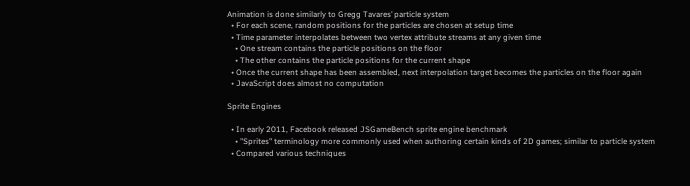Animation is done similarly to Gregg Tavares’ particle system
  • For each scene, random positions for the particles are chosen at setup time
  • Time parameter interpolates between two vertex attribute streams at any given time
    • One stream contains the particle positions on the floor
    • The other contains the particle positions for the current shape
  • Once the current shape has been assembled, next interpolation target becomes the particles on the floor again
  • JavaScript does almost no computation

Sprite Engines

  • In early 2011, Facebook released JSGameBench sprite engine benchmark
    • "Sprites" terminology more commonly used when authoring certain kinds of 2D games; similar to particle system
  • Compared various techniques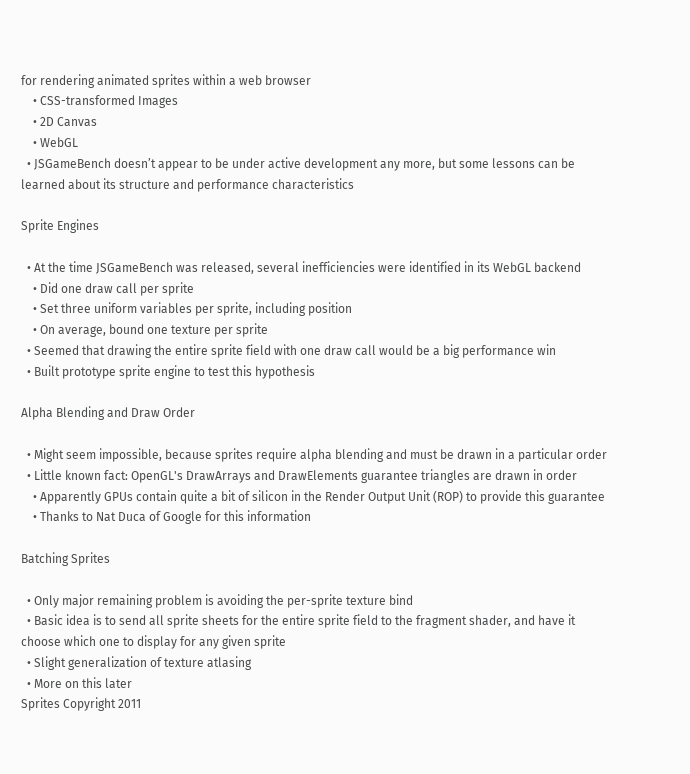for rendering animated sprites within a web browser
    • CSS-transformed Images
    • 2D Canvas
    • WebGL
  • JSGameBench doesn’t appear to be under active development any more, but some lessons can be learned about its structure and performance characteristics

Sprite Engines

  • At the time JSGameBench was released, several inefficiencies were identified in its WebGL backend
    • Did one draw call per sprite
    • Set three uniform variables per sprite, including position
    • On average, bound one texture per sprite
  • Seemed that drawing the entire sprite field with one draw call would be a big performance win
  • Built prototype sprite engine to test this hypothesis

Alpha Blending and Draw Order

  • Might seem impossible, because sprites require alpha blending and must be drawn in a particular order
  • Little known fact: OpenGL's DrawArrays and DrawElements guarantee triangles are drawn in order
    • Apparently GPUs contain quite a bit of silicon in the Render Output Unit (ROP) to provide this guarantee
    • Thanks to Nat Duca of Google for this information

Batching Sprites

  • Only major remaining problem is avoiding the per-sprite texture bind
  • Basic idea is to send all sprite sheets for the entire sprite field to the fragment shader, and have it choose which one to display for any given sprite
  • Slight generalization of texture atlasing
  • More on this later
Sprites Copyright 2011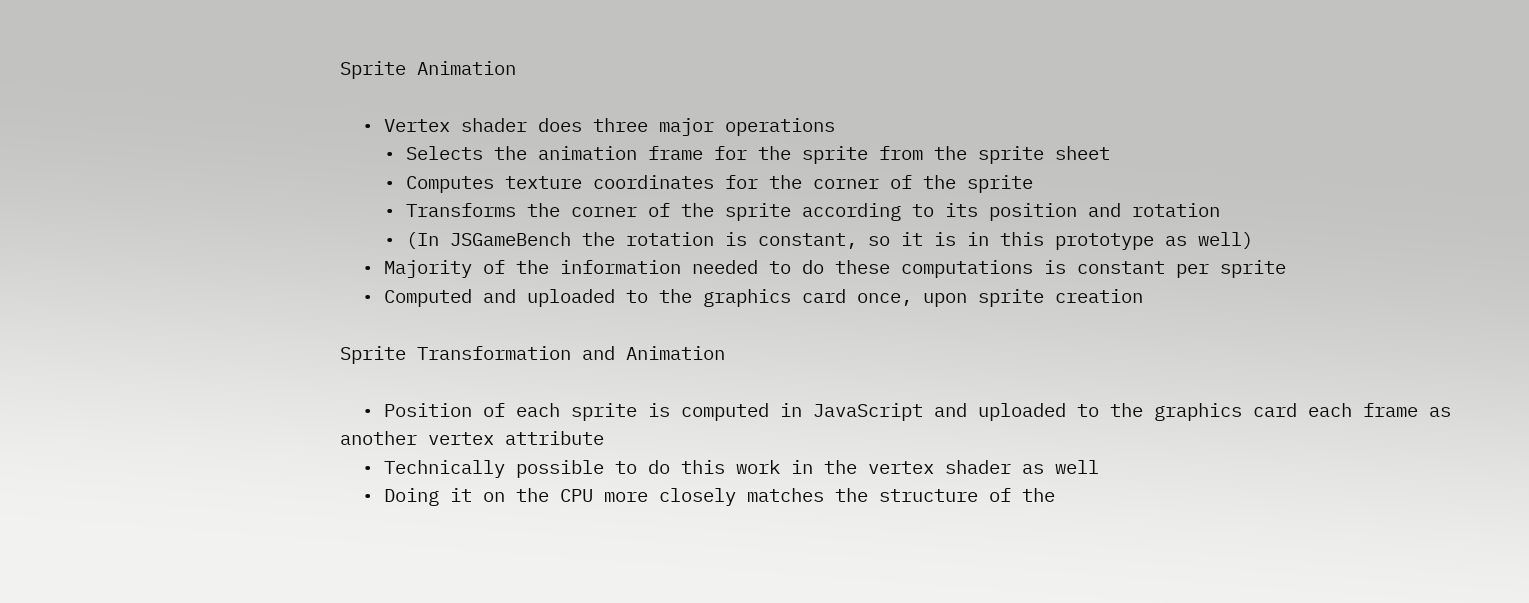Sprite Animation

  • Vertex shader does three major operations
    • Selects the animation frame for the sprite from the sprite sheet
    • Computes texture coordinates for the corner of the sprite
    • Transforms the corner of the sprite according to its position and rotation
    • (In JSGameBench the rotation is constant, so it is in this prototype as well)
  • Majority of the information needed to do these computations is constant per sprite
  • Computed and uploaded to the graphics card once, upon sprite creation

Sprite Transformation and Animation

  • Position of each sprite is computed in JavaScript and uploaded to the graphics card each frame as another vertex attribute
  • Technically possible to do this work in the vertex shader as well
  • Doing it on the CPU more closely matches the structure of the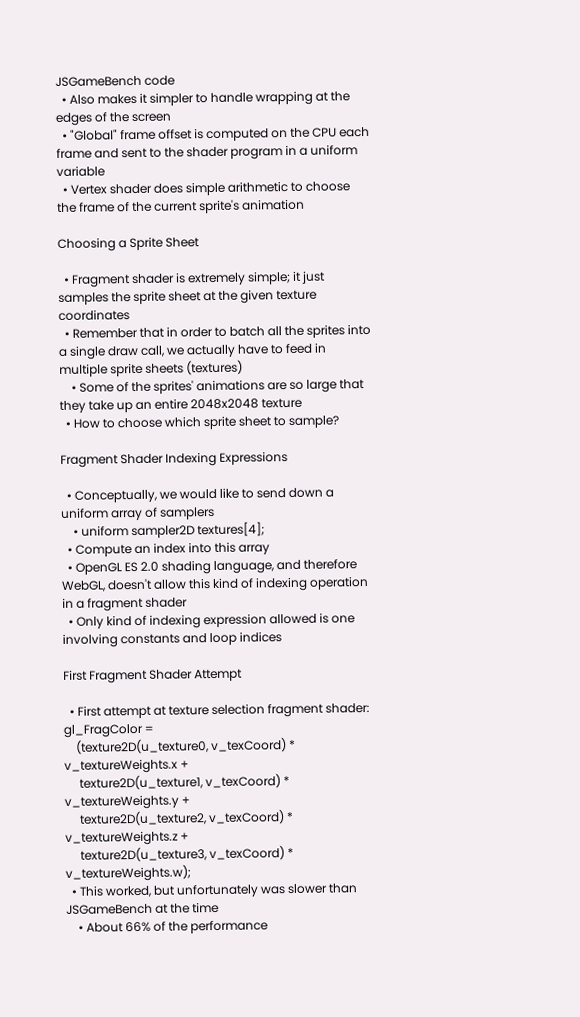JSGameBench code
  • Also makes it simpler to handle wrapping at the edges of the screen
  • "Global" frame offset is computed on the CPU each frame and sent to the shader program in a uniform variable
  • Vertex shader does simple arithmetic to choose the frame of the current sprite's animation

Choosing a Sprite Sheet

  • Fragment shader is extremely simple; it just samples the sprite sheet at the given texture coordinates
  • Remember that in order to batch all the sprites into a single draw call, we actually have to feed in multiple sprite sheets (textures)
    • Some of the sprites' animations are so large that they take up an entire 2048x2048 texture
  • How to choose which sprite sheet to sample?

Fragment Shader Indexing Expressions

  • Conceptually, we would like to send down a uniform array of samplers
    • uniform sampler2D textures[4];
  • Compute an index into this array
  • OpenGL ES 2.0 shading language, and therefore WebGL, doesn't allow this kind of indexing operation in a fragment shader
  • Only kind of indexing expression allowed is one involving constants and loop indices

First Fragment Shader Attempt

  • First attempt at texture selection fragment shader:
gl_FragColor =
    (texture2D(u_texture0, v_texCoord) * v_textureWeights.x +
     texture2D(u_texture1, v_texCoord) * v_textureWeights.y +
     texture2D(u_texture2, v_texCoord) * v_textureWeights.z +
     texture2D(u_texture3, v_texCoord) * v_textureWeights.w);
  • This worked, but unfortunately was slower than JSGameBench at the time
    • About 66% of the performance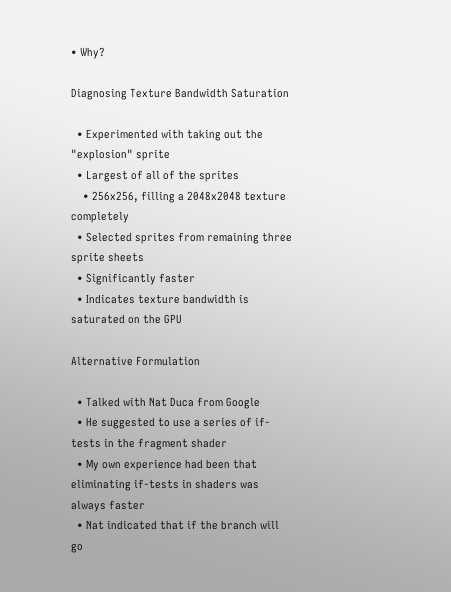• Why?

Diagnosing Texture Bandwidth Saturation

  • Experimented with taking out the "explosion" sprite
  • Largest of all of the sprites
    • 256x256, filling a 2048x2048 texture completely
  • Selected sprites from remaining three sprite sheets
  • Significantly faster
  • Indicates texture bandwidth is saturated on the GPU

Alternative Formulation

  • Talked with Nat Duca from Google
  • He suggested to use a series of if-tests in the fragment shader
  • My own experience had been that eliminating if-tests in shaders was always faster
  • Nat indicated that if the branch will go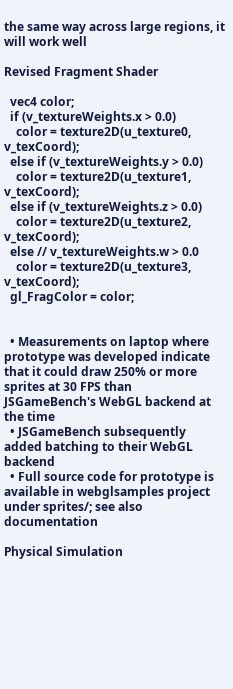the same way across large regions, it will work well

Revised Fragment Shader

  vec4 color;
  if (v_textureWeights.x > 0.0)
    color = texture2D(u_texture0, v_texCoord);
  else if (v_textureWeights.y > 0.0)
    color = texture2D(u_texture1, v_texCoord);
  else if (v_textureWeights.z > 0.0)
    color = texture2D(u_texture2, v_texCoord);
  else // v_textureWeights.w > 0.0
    color = texture2D(u_texture3, v_texCoord);
  gl_FragColor = color;


  • Measurements on laptop where prototype was developed indicate that it could draw 250% or more sprites at 30 FPS than JSGameBench's WebGL backend at the time
  • JSGameBench subsequently added batching to their WebGL backend
  • Full source code for prototype is available in webglsamples project under sprites/; see also documentation

Physical Simulation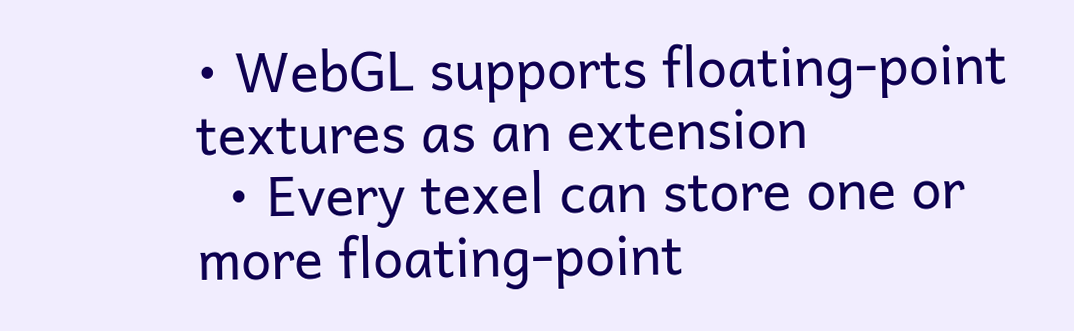• WebGL supports floating-point textures as an extension
  • Every texel can store one or more floating-point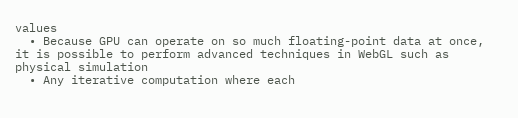values
  • Because GPU can operate on so much floating-point data at once, it is possible to perform advanced techniques in WebGL such as physical simulation
  • Any iterative computation where each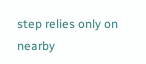step relies only on nearby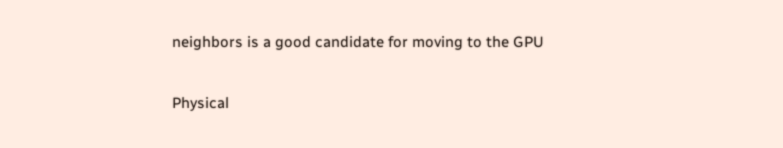neighbors is a good candidate for moving to the GPU

Physical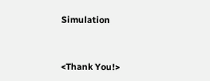Simulation



<Thank You!>